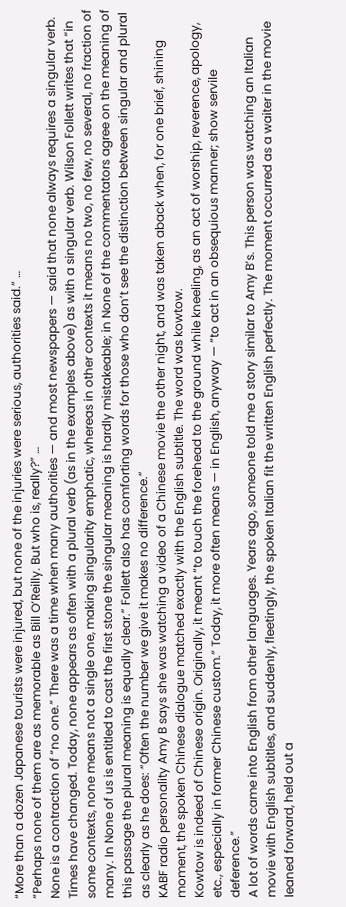“More than a dozen Japanese tourists were injured, but none of the injuries were serious, authorities said.” …
“Perhaps none of them are as memorable as Bill O’Reilly. But who is, really?” …
None is a contraction of “no one.” There was a time when many authorities — and most newspapers — said that none always requires a singular verb. Times have changed. Today, none appears as often with a plural verb (as in the examples above) as with a singular verb. Wilson Follett writes that “in some contexts, none means not a single one, making singularity emphatic, whereas in other contexts it means no two, no few, no several, no fraction of many. In None of us is entitled to cast the first stone the singular meaning is hardly mistakeable; in None of the commentators agree on the meaning of this passage the plural meaning is equally clear.” Follett also has comforting words for those who don’t see the distinction between singular and plural as clearly as he does: “Often the number we give it makes no difference.”
KABF radio personality Amy B says she was watching a video of a Chinese movie the other night, and was taken aback when, for one brief, shining moment, the spoken Chinese dialogue matched exactly with the English subtitle. The word was kowtow.
Kowtow is indeed of Chinese origin. Originally, it meant “to touch the forehead to the ground while kneeling, as an act of worship, reverence, apology, etc., especially in former Chinese custom.” Today, it more often means — in English, anyway — “to act in an obsequious manner; show servile deference.”
A lot of words came into English from other languages. Years ago, someone told me a story similar to Amy B’s. This person was watching an Italian movie with English subtitles, and suddenly, fleetingly, the spoken Italian fit the written English perfectly. The moment occurred as a waiter in the movie leaned forward, held out a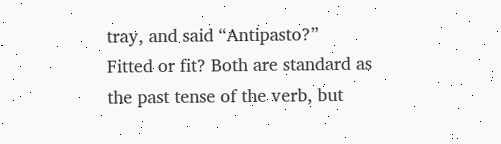tray, and said “Antipasto?”
Fitted or fit? Both are standard as the past tense of the verb, but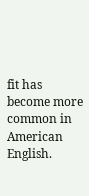fit has become more common in American English.